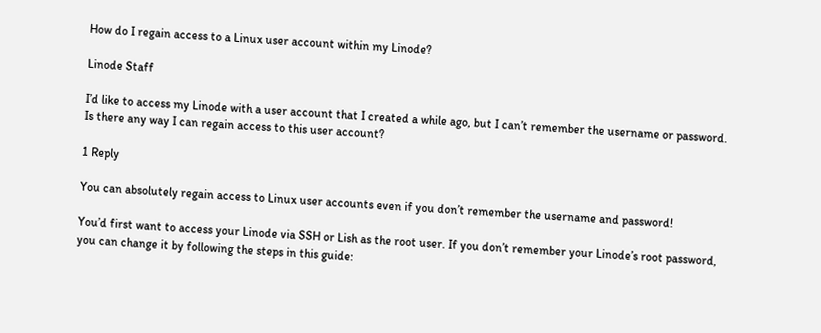How do I regain access to a Linux user account within my Linode?

Linode Staff

I’d like to access my Linode with a user account that I created a while ago, but I can’t remember the username or password. Is there any way I can regain access to this user account?

1 Reply

You can absolutely regain access to Linux user accounts even if you don’t remember the username and password!

You’d first want to access your Linode via SSH or Lish as the root user. If you don’t remember your Linode’s root password, you can change it by following the steps in this guide: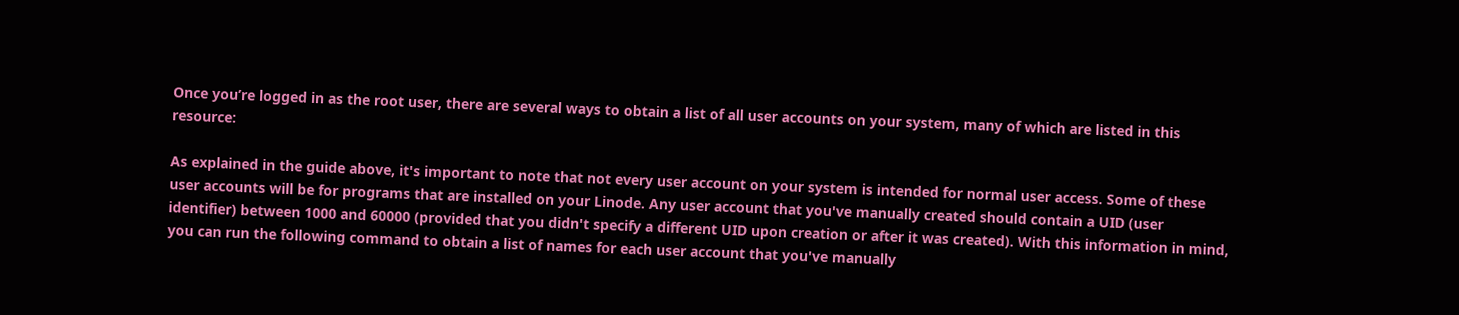Once you’re logged in as the root user, there are several ways to obtain a list of all user accounts on your system, many of which are listed in this resource:

As explained in the guide above, it's important to note that not every user account on your system is intended for normal user access. Some of these user accounts will be for programs that are installed on your Linode. Any user account that you've manually created should contain a UID (user identifier) between 1000 and 60000 (provided that you didn't specify a different UID upon creation or after it was created). With this information in mind, you can run the following command to obtain a list of names for each user account that you've manually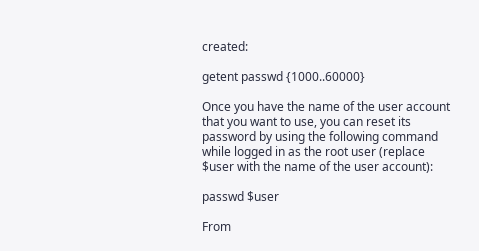created:

getent passwd {1000..60000}

Once you have the name of the user account that you want to use, you can reset its password by using the following command while logged in as the root user (replace $user with the name of the user account):

passwd $user

From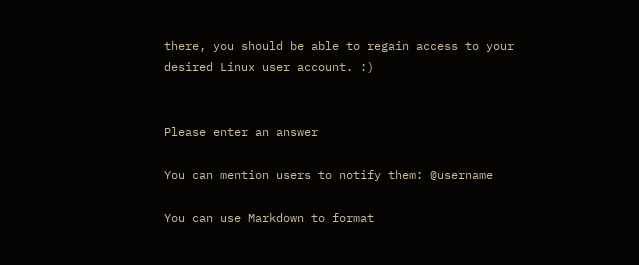there, you should be able to regain access to your desired Linux user account. :)


Please enter an answer

You can mention users to notify them: @username

You can use Markdown to format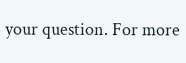your question. For more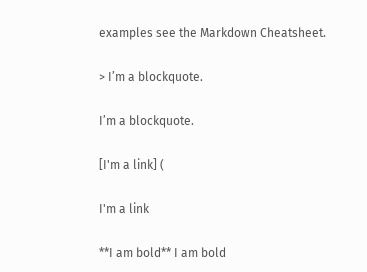examples see the Markdown Cheatsheet.

> I’m a blockquote.

I’m a blockquote.

[I'm a link] (

I'm a link

**I am bold** I am bold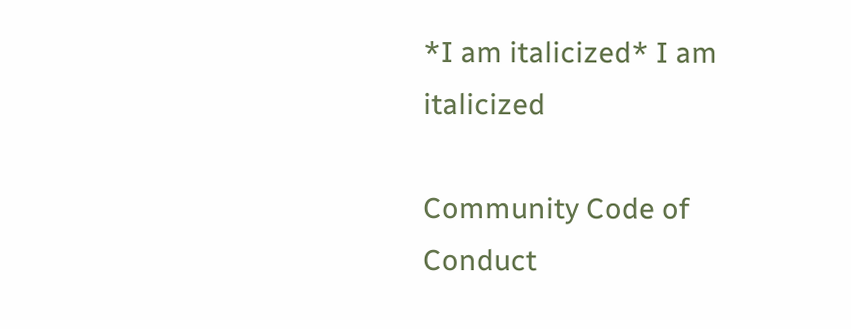*I am italicized* I am italicized

Community Code of Conduct